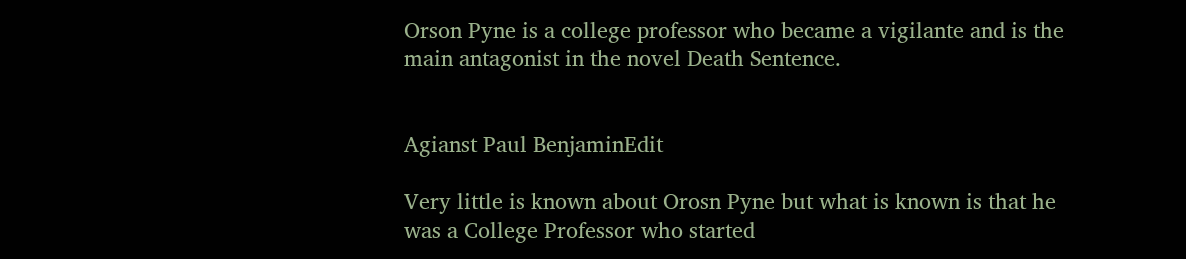Orson Pyne is a college professor who became a vigilante and is the main antagonist in the novel Death Sentence.


Agianst Paul BenjaminEdit

Very little is known about Orosn Pyne but what is known is that he was a College Professor who started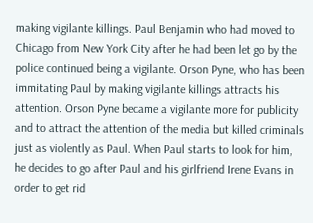making vigilante killings. Paul Benjamin who had moved to Chicago from New York City after he had been let go by the police continued being a vigilante. Orson Pyne, who has been immitating Paul by making vigilante killings attracts his attention. Orson Pyne became a vigilante more for publicity and to attract the attention of the media but killed criminals just as violently as Paul. When Paul starts to look for him, he decides to go after Paul and his girlfriend Irene Evans in order to get rid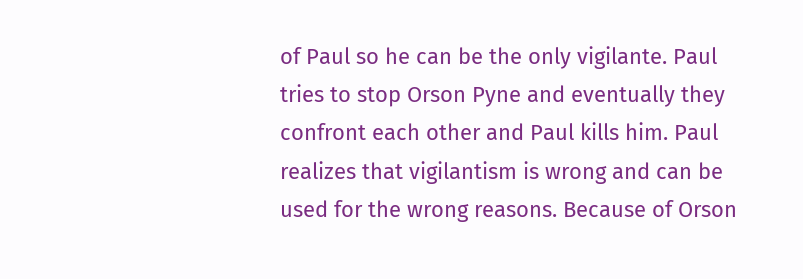of Paul so he can be the only vigilante. Paul tries to stop Orson Pyne and eventually they confront each other and Paul kills him. Paul realizes that vigilantism is wrong and can be used for the wrong reasons. Because of Orson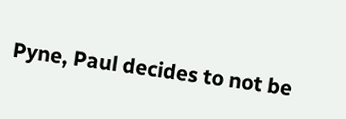Pyne, Paul decides to not be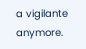a vigilante anymore.